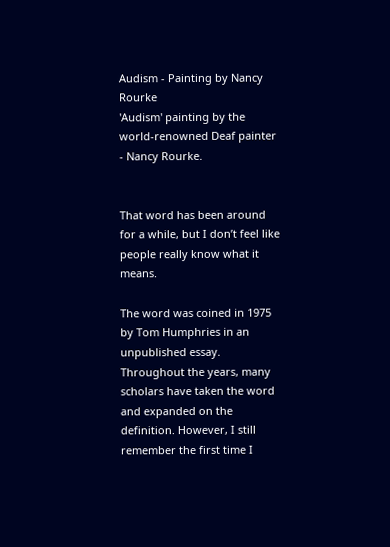Audism - Painting by Nancy Rourke
'Audism' painting by the world-renowned Deaf painter - Nancy Rourke.


That word has been around for a while, but I don’t feel like people really know what it means.

The word was coined in 1975 by Tom Humphries in an unpublished essay. Throughout the years, many scholars have taken the word and expanded on the definition. However, I still remember the first time I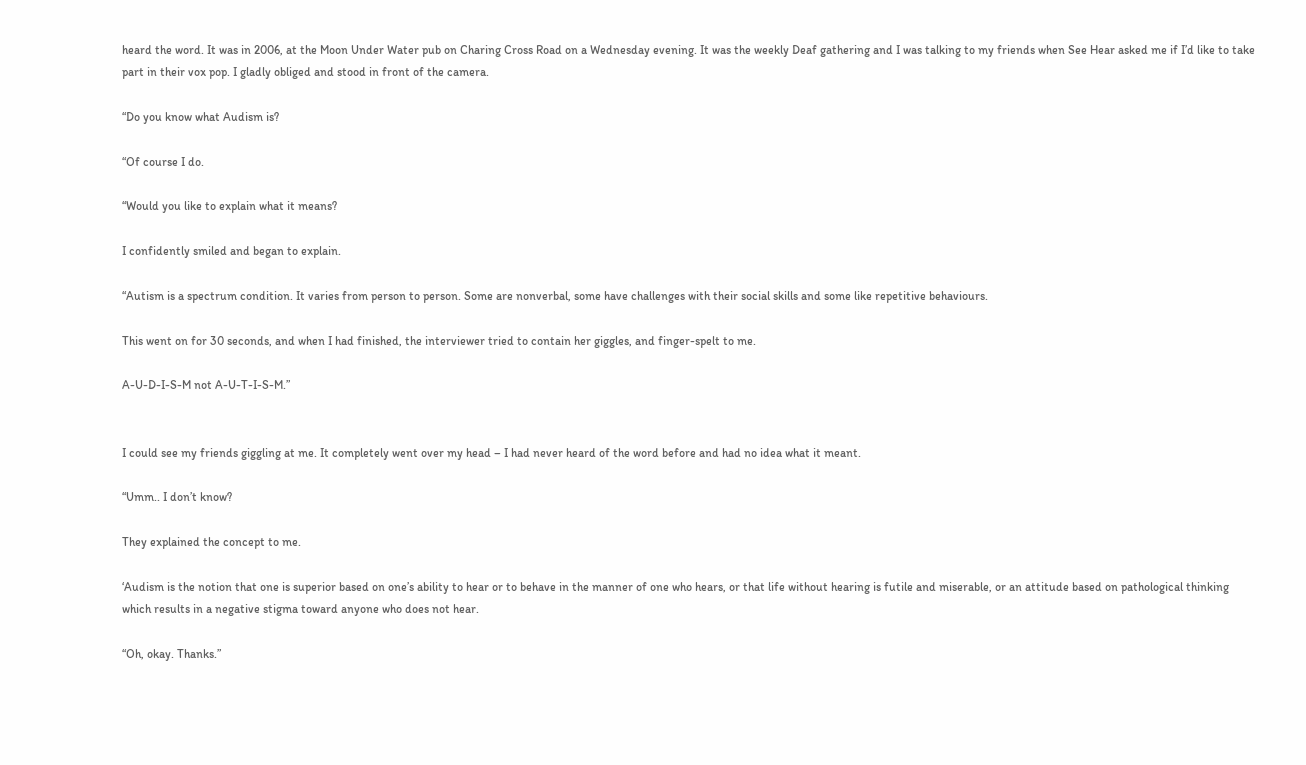heard the word. It was in 2006, at the Moon Under Water pub on Charing Cross Road on a Wednesday evening. It was the weekly Deaf gathering and I was talking to my friends when See Hear asked me if I’d like to take part in their vox pop. I gladly obliged and stood in front of the camera.

“Do you know what Audism is?

“Of course I do.

“Would you like to explain what it means?

I confidently smiled and began to explain.

“Autism is a spectrum condition. It varies from person to person. Some are nonverbal, some have challenges with their social skills and some like repetitive behaviours.

This went on for 30 seconds, and when I had finished, the interviewer tried to contain her giggles, and finger-spelt to me.

A-U-D-I-S-M not A-U-T-I-S-M.”


I could see my friends giggling at me. It completely went over my head – I had never heard of the word before and had no idea what it meant.

“Umm.. I don’t know?

They explained the concept to me.

‘Audism is the notion that one is superior based on one’s ability to hear or to behave in the manner of one who hears, or that life without hearing is futile and miserable, or an attitude based on pathological thinking which results in a negative stigma toward anyone who does not hear.

“Oh, okay. Thanks.”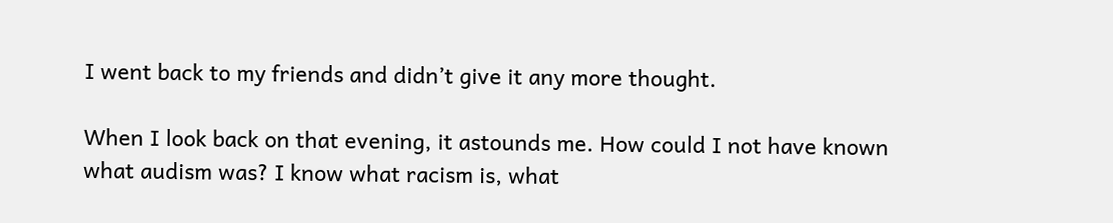I went back to my friends and didn’t give it any more thought.

When I look back on that evening, it astounds me. How could I not have known what audism was? I know what racism is, what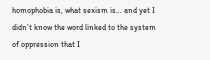homophobia is, what sexism is… and yet I didn’t know the word linked to the system of oppression that I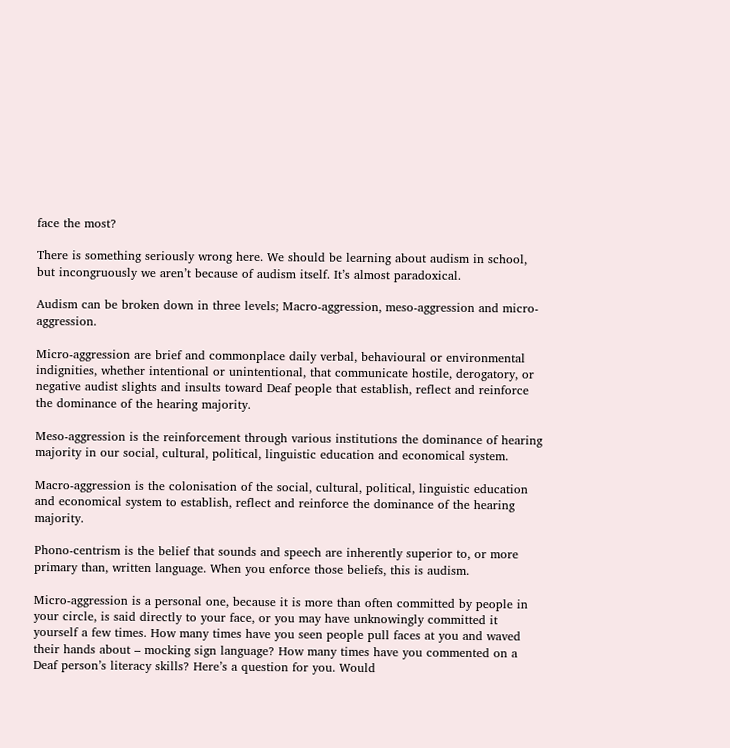face the most?

There is something seriously wrong here. We should be learning about audism in school, but incongruously we aren’t because of audism itself. It’s almost paradoxical.

Audism can be broken down in three levels; Macro-aggression, meso-aggression and micro-aggression.

Micro-aggression are brief and commonplace daily verbal, behavioural or environmental indignities, whether intentional or unintentional, that communicate hostile, derogatory, or negative audist slights and insults toward Deaf people that establish, reflect and reinforce the dominance of the hearing majority.

Meso-aggression is the reinforcement through various institutions the dominance of hearing majority in our social, cultural, political, linguistic education and economical system.

Macro-aggression is the colonisation of the social, cultural, political, linguistic education and economical system to establish, reflect and reinforce the dominance of the hearing majority.

Phono-centrism is the belief that sounds and speech are inherently superior to, or more primary than, written language. When you enforce those beliefs, this is audism.

Micro-aggression is a personal one, because it is more than often committed by people in your circle, is said directly to your face, or you may have unknowingly committed it yourself a few times. How many times have you seen people pull faces at you and waved their hands about – mocking sign language? How many times have you commented on a Deaf person’s literacy skills? Here’s a question for you. Would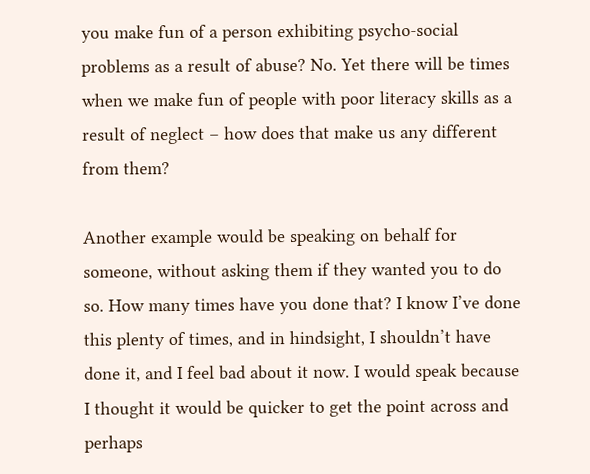you make fun of a person exhibiting psycho-social problems as a result of abuse? No. Yet there will be times when we make fun of people with poor literacy skills as a result of neglect – how does that make us any different from them?

Another example would be speaking on behalf for someone, without asking them if they wanted you to do so. How many times have you done that? I know I’ve done this plenty of times, and in hindsight, I shouldn’t have done it, and I feel bad about it now. I would speak because I thought it would be quicker to get the point across and perhaps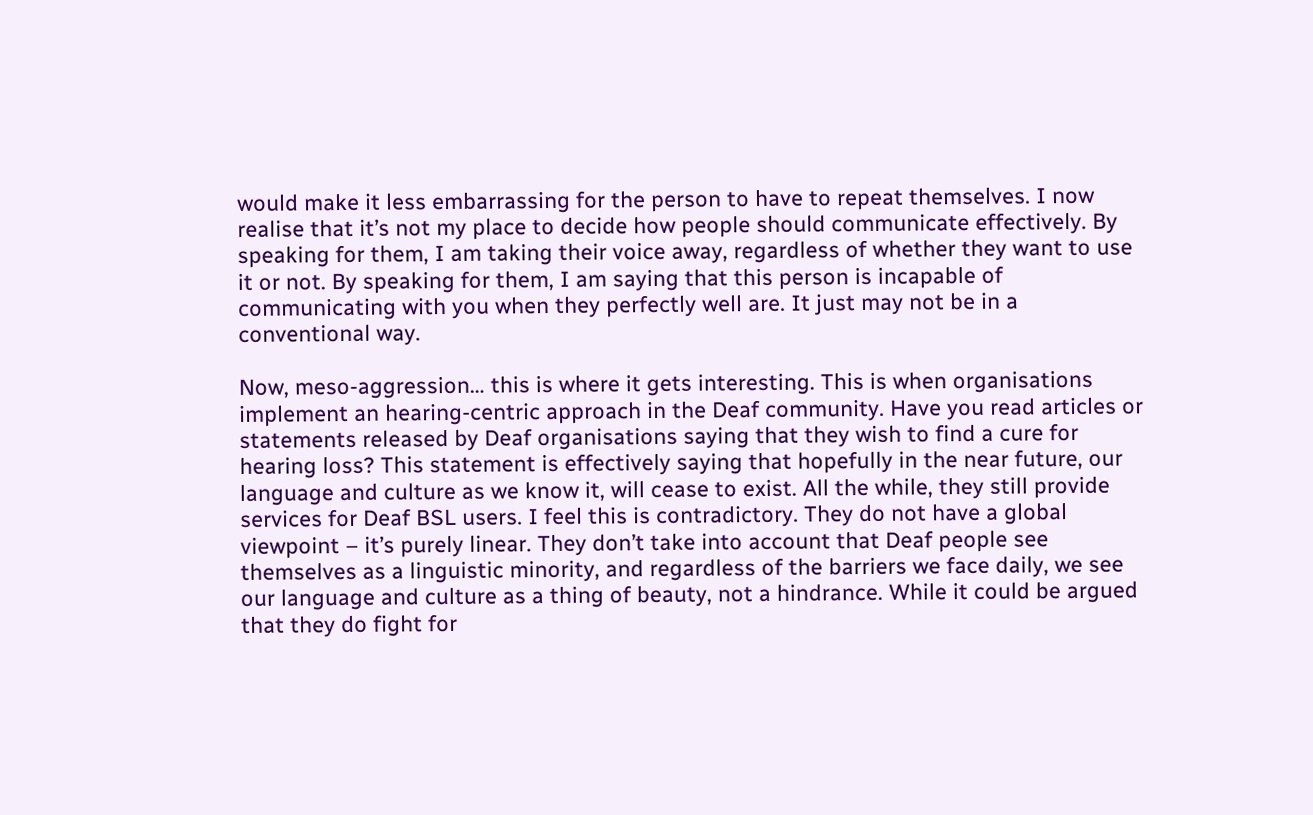would make it less embarrassing for the person to have to repeat themselves. I now realise that it’s not my place to decide how people should communicate effectively. By speaking for them, I am taking their voice away, regardless of whether they want to use it or not. By speaking for them, I am saying that this person is incapable of communicating with you when they perfectly well are. It just may not be in a conventional way.

Now, meso-aggression… this is where it gets interesting. This is when organisations implement an hearing-centric approach in the Deaf community. Have you read articles or statements released by Deaf organisations saying that they wish to find a cure for hearing loss? This statement is effectively saying that hopefully in the near future, our language and culture as we know it, will cease to exist. All the while, they still provide services for Deaf BSL users. I feel this is contradictory. They do not have a global viewpoint – it’s purely linear. They don’t take into account that Deaf people see themselves as a linguistic minority, and regardless of the barriers we face daily, we see our language and culture as a thing of beauty, not a hindrance. While it could be argued that they do fight for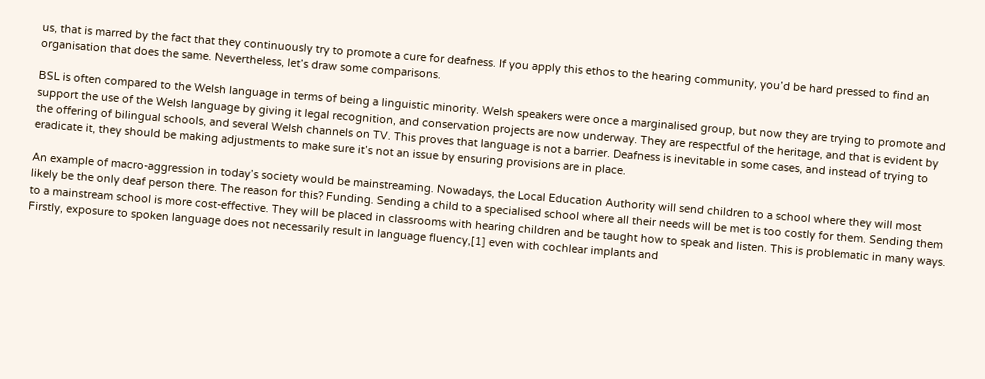us, that is marred by the fact that they continuously try to promote a cure for deafness. If you apply this ethos to the hearing community, you’d be hard pressed to find an organisation that does the same. Nevertheless, let’s draw some comparisons.

BSL is often compared to the Welsh language in terms of being a linguistic minority. Welsh speakers were once a marginalised group, but now they are trying to promote and support the use of the Welsh language by giving it legal recognition, and conservation projects are now underway. They are respectful of the heritage, and that is evident by the offering of bilingual schools, and several Welsh channels on TV. This proves that language is not a barrier. Deafness is inevitable in some cases, and instead of trying to eradicate it, they should be making adjustments to make sure it’s not an issue by ensuring provisions are in place.

An example of macro-aggression in today’s society would be mainstreaming. Nowadays, the Local Education Authority will send children to a school where they will most likely be the only deaf person there. The reason for this? Funding. Sending a child to a specialised school where all their needs will be met is too costly for them. Sending them to a mainstream school is more cost-effective. They will be placed in classrooms with hearing children and be taught how to speak and listen. This is problematic in many ways. Firstly, exposure to spoken language does not necessarily result in language fluency,[1] even with cochlear implants and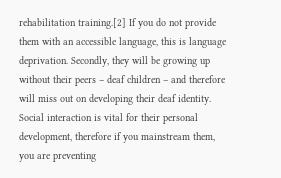rehabilitation training.[2] If you do not provide them with an accessible language, this is language deprivation. Secondly, they will be growing up without their peers – deaf children – and therefore will miss out on developing their deaf identity. Social interaction is vital for their personal development, therefore if you mainstream them, you are preventing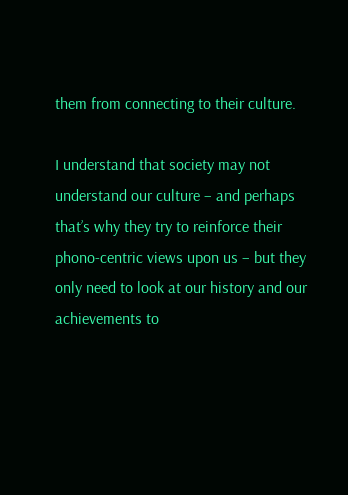them from connecting to their culture.

I understand that society may not understand our culture – and perhaps that’s why they try to reinforce their phono-centric views upon us – but they only need to look at our history and our achievements to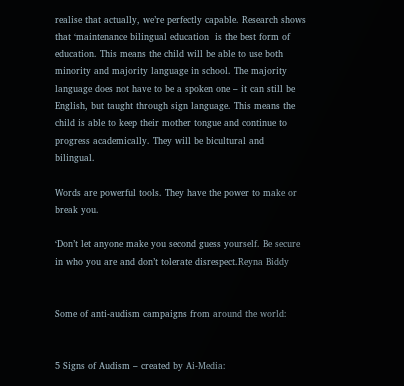realise that actually, we’re perfectly capable. Research shows that ‘maintenance bilingual education  is the best form of education. This means the child will be able to use both minority and majority language in school. The majority language does not have to be a spoken one – it can still be English, but taught through sign language. This means the child is able to keep their mother tongue and continue to progress academically. They will be bicultural and bilingual.

Words are powerful tools. They have the power to make or break you.

‘Don’t let anyone make you second guess yourself. Be secure in who you are and don’t tolerate disrespect.Reyna Biddy


Some of anti-audism campaigns from around the world:


5 Signs of Audism – created by Ai-Media: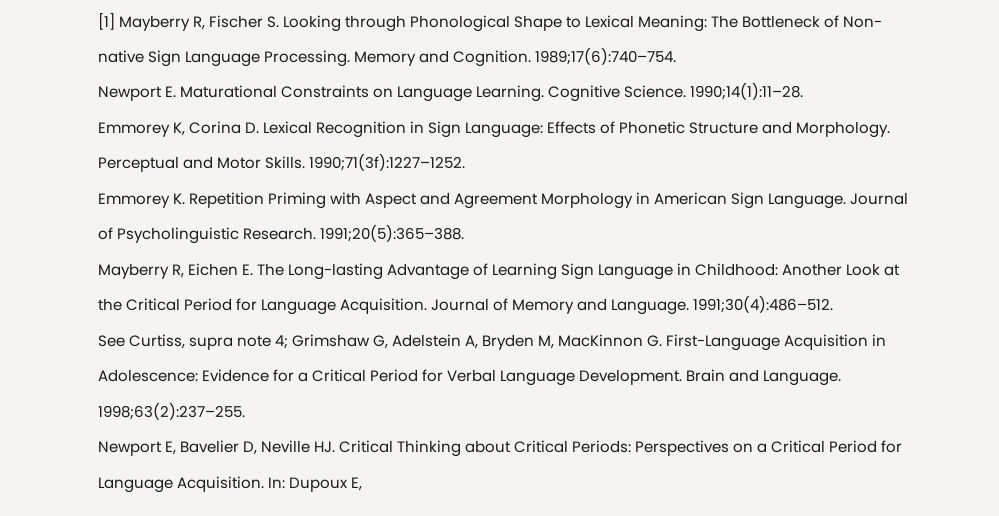[1] Mayberry R, Fischer S. Looking through Phonological Shape to Lexical Meaning: The Bottleneck of Non-native Sign Language Processing. Memory and Cognition. 1989;17(6):740–754.
Newport E. Maturational Constraints on Language Learning. Cognitive Science. 1990;14(1):11–28.
Emmorey K, Corina D. Lexical Recognition in Sign Language: Effects of Phonetic Structure and Morphology. Perceptual and Motor Skills. 1990;71(3f):1227–1252.
Emmorey K. Repetition Priming with Aspect and Agreement Morphology in American Sign Language. Journal of Psycholinguistic Research. 1991;20(5):365–388.
Mayberry R, Eichen E. The Long-lasting Advantage of Learning Sign Language in Childhood: Another Look at the Critical Period for Language Acquisition. Journal of Memory and Language. 1991;30(4):486–512.
See Curtiss, supra note 4; Grimshaw G, Adelstein A, Bryden M, MacKinnon G. First-Language Acquisition in Adolescence: Evidence for a Critical Period for Verbal Language Development. Brain and Language. 1998;63(2):237–255.
Newport E, Bavelier D, Neville HJ. Critical Thinking about Critical Periods: Perspectives on a Critical Period for Language Acquisition. In: Dupoux E,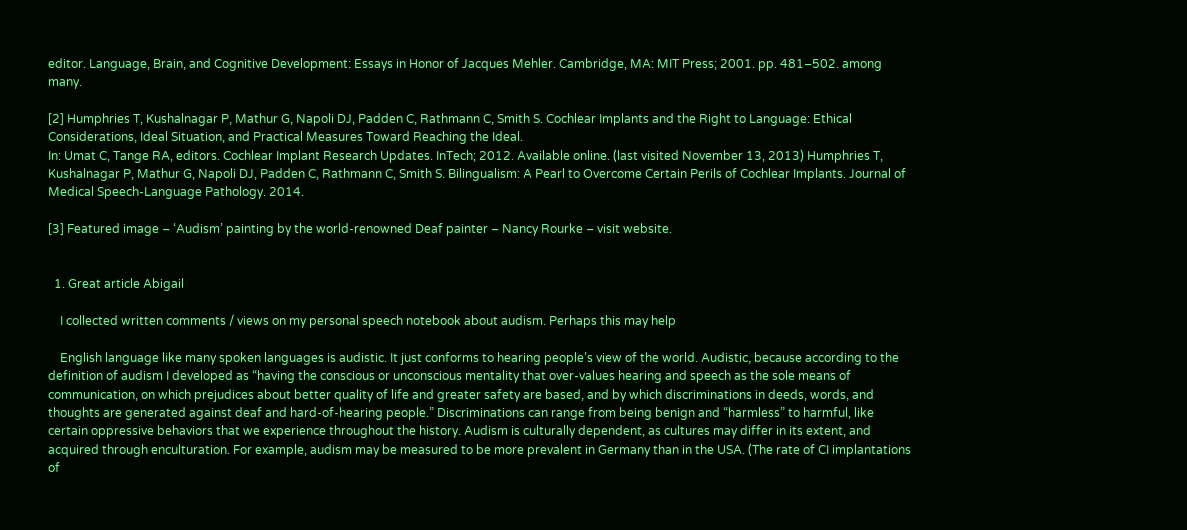editor. Language, Brain, and Cognitive Development: Essays in Honor of Jacques Mehler. Cambridge, MA: MIT Press; 2001. pp. 481–502. among many.

[2] Humphries T, Kushalnagar P, Mathur G, Napoli DJ, Padden C, Rathmann C, Smith S. Cochlear Implants and the Right to Language: Ethical Considerations, Ideal Situation, and Practical Measures Toward Reaching the Ideal.
In: Umat C, Tange RA, editors. Cochlear Implant Research Updates. InTech; 2012. Available online. (last visited November 13, 2013) Humphries T, Kushalnagar P, Mathur G, Napoli DJ, Padden C, Rathmann C, Smith S. Bilingualism: A Pearl to Overcome Certain Perils of Cochlear Implants. Journal of Medical Speech-Language Pathology. 2014.

[3] Featured image – ‘Audism’ painting by the world-renowned Deaf painter – Nancy Rourke – visit website.


  1. Great article Abigail

    I collected written comments / views on my personal speech notebook about audism. Perhaps this may help

    English language like many spoken languages is audistic. It just conforms to hearing people’s view of the world. Audistic, because according to the definition of audism I developed as “having the conscious or unconscious mentality that over-values hearing and speech as the sole means of communication, on which prejudices about better quality of life and greater safety are based, and by which discriminations in deeds, words, and thoughts are generated against deaf and hard-of-hearing people.” Discriminations can range from being benign and “harmless” to harmful, like certain oppressive behaviors that we experience throughout the history. Audism is culturally dependent, as cultures may differ in its extent, and acquired through enculturation. For example, audism may be measured to be more prevalent in Germany than in the USA. (The rate of CI implantations of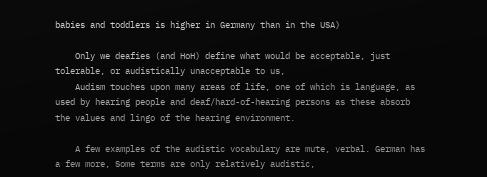babies and toddlers is higher in Germany than in the USA)

    Only we deafies (and HoH) define what would be acceptable, just tolerable, or audistically unacceptable to us,
    Audism touches upon many areas of life, one of which is language, as used by hearing people and deaf/hard-of-hearing persons as these absorb the values and lingo of the hearing environment.

    A few examples of the audistic vocabulary are mute, verbal. German has a few more, Some terms are only relatively audistic,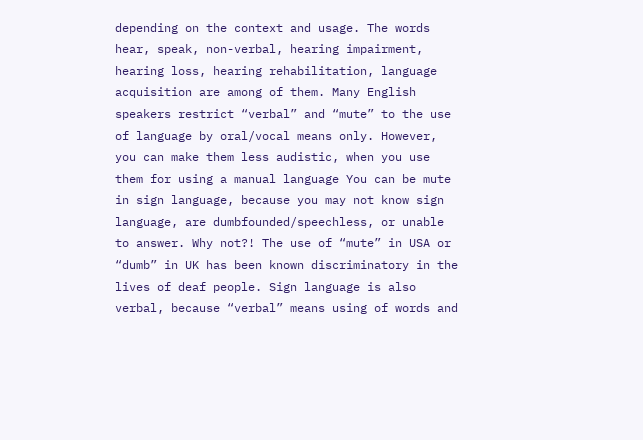depending on the context and usage. The words hear, speak, non-verbal, hearing impairment, hearing loss, hearing rehabilitation, language acquisition are among of them. Many English speakers restrict “verbal” and “mute” to the use of language by oral/vocal means only. However, you can make them less audistic, when you use them for using a manual language You can be mute in sign language, because you may not know sign language, are dumbfounded/speechless, or unable to answer. Why not?! The use of “mute” in USA or “dumb” in UK has been known discriminatory in the lives of deaf people. Sign language is also verbal, because “verbal” means using of words and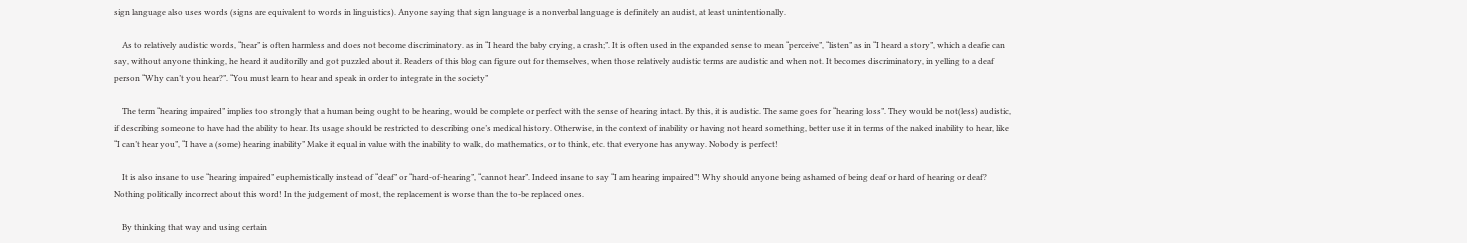sign language also uses words (signs are equivalent to words in linguistics). Anyone saying that sign language is a nonverbal language is definitely an audist, at least unintentionally.

    As to relatively audistic words, “hear” is often harmless and does not become discriminatory. as in “I heard the baby crying, a crash;”. It is often used in the expanded sense to mean “perceive”, “listen” as in “I heard a story”, which a deafie can say, without anyone thinking, he heard it auditorilly and got puzzled about it. Readers of this blog can figure out for themselves, when those relatively audistic terms are audistic and when not. It becomes discriminatory, in yelling to a deaf person “Why can’t you hear?”. “You must learn to hear and speak in order to integrate in the society”

    The term “hearing impaired” implies too strongly that a human being ought to be hearing, would be complete or perfect with the sense of hearing intact. By this, it is audistic. The same goes for “hearing loss”. They would be not(less) audistic, if describing someone to have had the ability to hear. Its usage should be restricted to describing one’s medical history. Otherwise, in the context of inability or having not heard something, better use it in terms of the naked inability to hear, like “I can’t hear you”, “I have a (some) hearing inability” Make it equal in value with the inability to walk, do mathematics, or to think, etc. that everyone has anyway. Nobody is perfect!

    It is also insane to use “hearing impaired” euphemistically instead of “deaf” or “hard-of-hearing”, “cannot hear”. Indeed insane to say “I am hearing impaired”! Why should anyone being ashamed of being deaf or hard of hearing or deaf? Nothing politically incorrect about this word! In the judgement of most, the replacement is worse than the to-be replaced ones.

    By thinking that way and using certain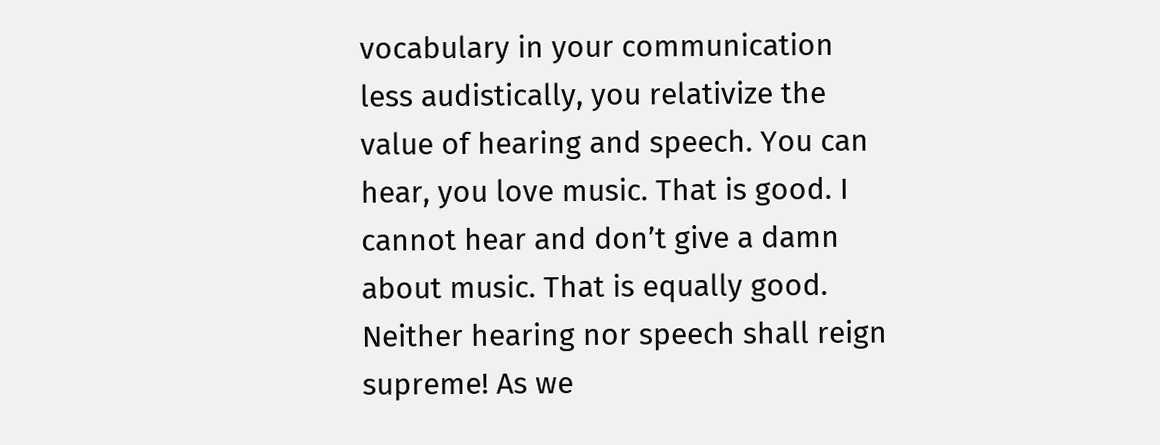vocabulary in your communication less audistically, you relativize the value of hearing and speech. You can hear, you love music. That is good. I cannot hear and don’t give a damn about music. That is equally good. Neither hearing nor speech shall reign supreme! As we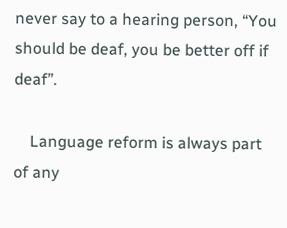never say to a hearing person, “You should be deaf, you be better off if deaf”.

    Language reform is always part of any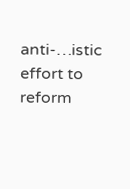anti-…istic effort to reform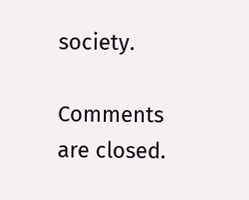society.

Comments are closed.